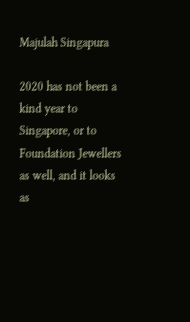Majulah Singapura

2020 has not been a kind year to Singapore, or to Foundation Jewellers as well, and it looks as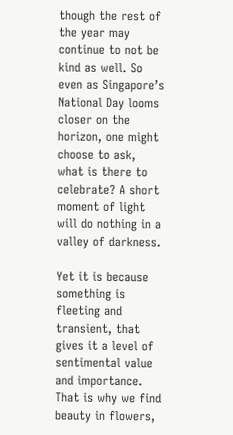though the rest of the year may continue to not be kind as well. So even as Singapore’s National Day looms closer on the horizon, one might choose to ask, what is there to celebrate? A short moment of light will do nothing in a valley of darkness.

Yet it is because something is fleeting and transient, that gives it a level of sentimental value and importance. That is why we find beauty in flowers,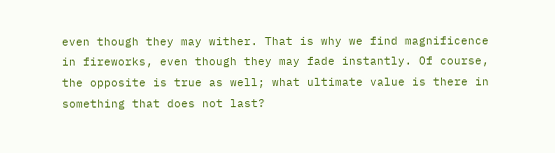even though they may wither. That is why we find magnificence in fireworks, even though they may fade instantly. Of course, the opposite is true as well; what ultimate value is there in something that does not last?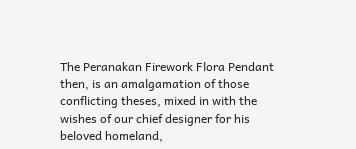The Peranakan Firework Flora Pendant then, is an amalgamation of those conflicting theses, mixed in with the wishes of our chief designer for his beloved homeland,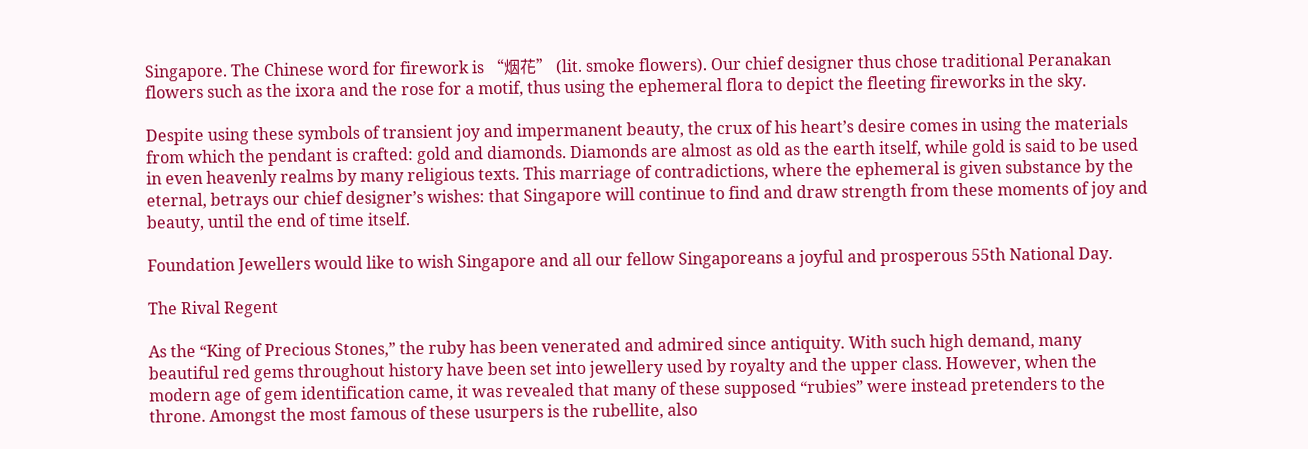Singapore. The Chinese word for firework is “烟花” (lit. smoke flowers). Our chief designer thus chose traditional Peranakan flowers such as the ixora and the rose for a motif, thus using the ephemeral flora to depict the fleeting fireworks in the sky.

Despite using these symbols of transient joy and impermanent beauty, the crux of his heart’s desire comes in using the materials from which the pendant is crafted: gold and diamonds. Diamonds are almost as old as the earth itself, while gold is said to be used in even heavenly realms by many religious texts. This marriage of contradictions, where the ephemeral is given substance by the eternal, betrays our chief designer’s wishes: that Singapore will continue to find and draw strength from these moments of joy and beauty, until the end of time itself.

Foundation Jewellers would like to wish Singapore and all our fellow Singaporeans a joyful and prosperous 55th National Day.

The Rival Regent

As the “King of Precious Stones,” the ruby has been venerated and admired since antiquity. With such high demand, many beautiful red gems throughout history have been set into jewellery used by royalty and the upper class. However, when the modern age of gem identification came, it was revealed that many of these supposed “rubies” were instead pretenders to the throne. Amongst the most famous of these usurpers is the rubellite, also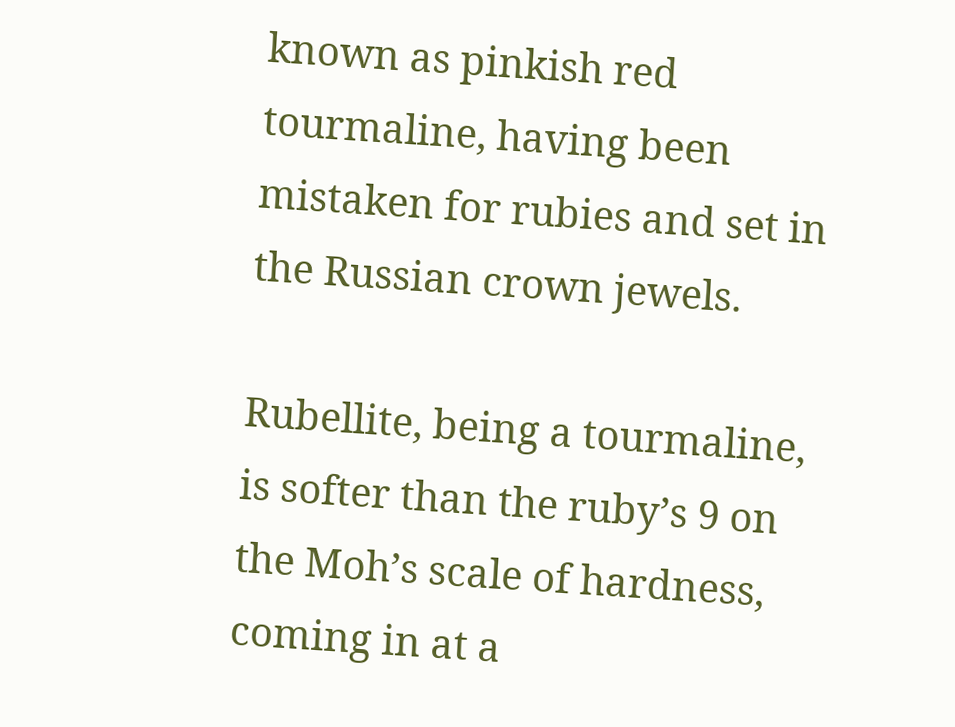known as pinkish red tourmaline, having been mistaken for rubies and set in the Russian crown jewels.

Rubellite, being a tourmaline, is softer than the ruby’s 9 on the Moh’s scale of hardness, coming in at a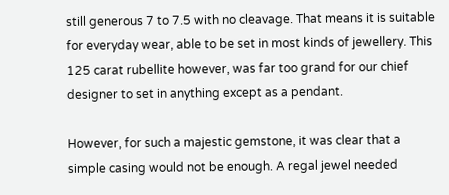still generous 7 to 7.5 with no cleavage. That means it is suitable for everyday wear, able to be set in most kinds of jewellery. This 125 carat rubellite however, was far too grand for our chief designer to set in anything except as a pendant.

However, for such a majestic gemstone, it was clear that a simple casing would not be enough. A regal jewel needed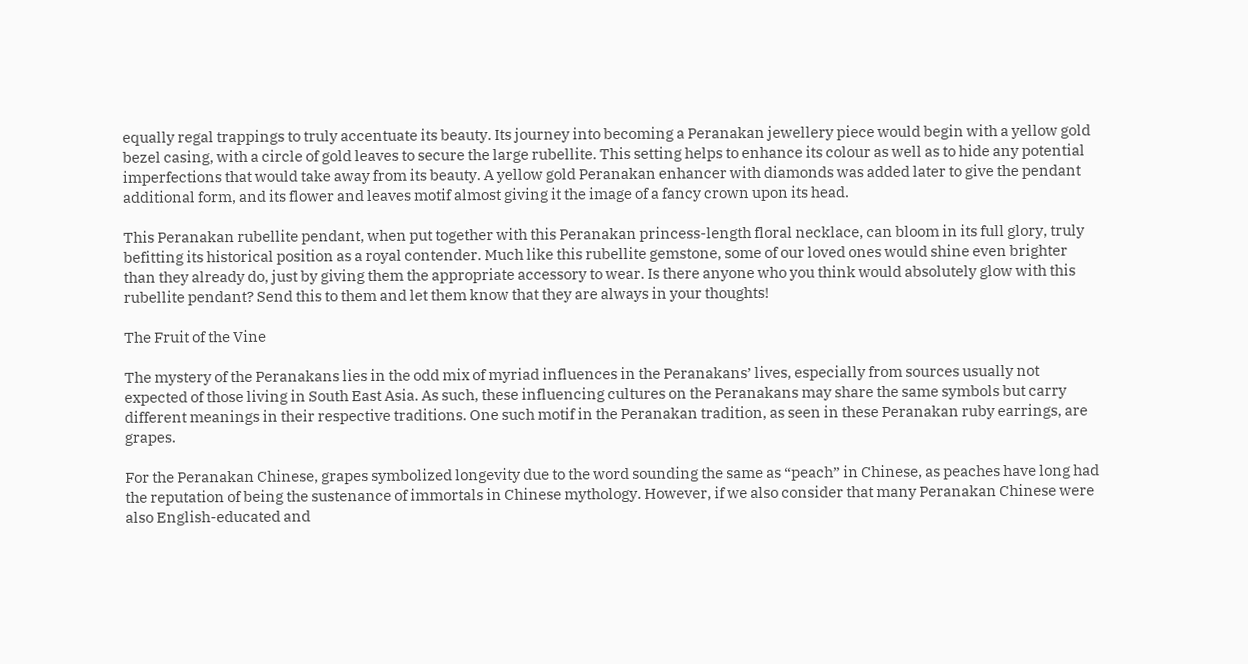equally regal trappings to truly accentuate its beauty. Its journey into becoming a Peranakan jewellery piece would begin with a yellow gold bezel casing, with a circle of gold leaves to secure the large rubellite. This setting helps to enhance its colour as well as to hide any potential imperfections that would take away from its beauty. A yellow gold Peranakan enhancer with diamonds was added later to give the pendant additional form, and its flower and leaves motif almost giving it the image of a fancy crown upon its head.

This Peranakan rubellite pendant, when put together with this Peranakan princess-length floral necklace, can bloom in its full glory, truly befitting its historical position as a royal contender. Much like this rubellite gemstone, some of our loved ones would shine even brighter than they already do, just by giving them the appropriate accessory to wear. Is there anyone who you think would absolutely glow with this rubellite pendant? Send this to them and let them know that they are always in your thoughts!

The Fruit of the Vine

The mystery of the Peranakans lies in the odd mix of myriad influences in the Peranakans’ lives, especially from sources usually not expected of those living in South East Asia. As such, these influencing cultures on the Peranakans may share the same symbols but carry different meanings in their respective traditions. One such motif in the Peranakan tradition, as seen in these Peranakan ruby earrings, are grapes.

For the Peranakan Chinese, grapes symbolized longevity due to the word sounding the same as “peach” in Chinese, as peaches have long had the reputation of being the sustenance of immortals in Chinese mythology. However, if we also consider that many Peranakan Chinese were also English-educated and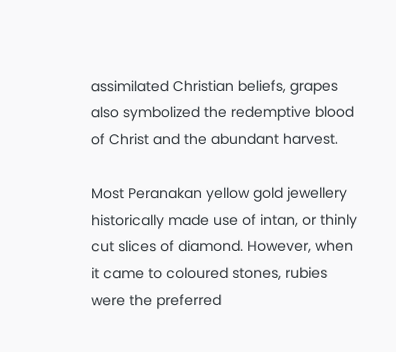assimilated Christian beliefs, grapes also symbolized the redemptive blood of Christ and the abundant harvest.

Most Peranakan yellow gold jewellery historically made use of intan, or thinly cut slices of diamond. However, when it came to coloured stones, rubies were the preferred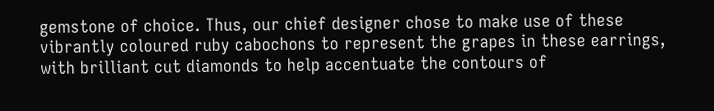gemstone of choice. Thus, our chief designer chose to make use of these vibrantly coloured ruby cabochons to represent the grapes in these earrings, with brilliant cut diamonds to help accentuate the contours of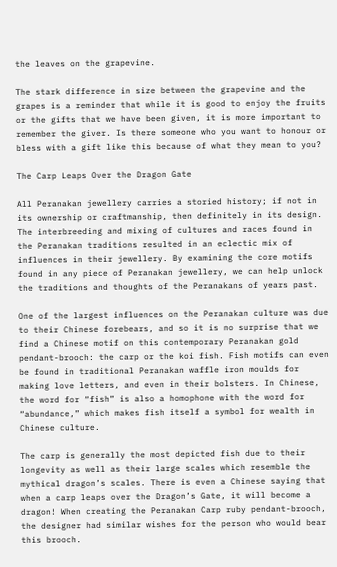the leaves on the grapevine.

The stark difference in size between the grapevine and the grapes is a reminder that while it is good to enjoy the fruits or the gifts that we have been given, it is more important to remember the giver. Is there someone who you want to honour or bless with a gift like this because of what they mean to you?

The Carp Leaps Over the Dragon Gate

All Peranakan jewellery carries a storied history; if not in its ownership or craftmanship, then definitely in its design. The interbreeding and mixing of cultures and races found in the Peranakan traditions resulted in an eclectic mix of influences in their jewellery. By examining the core motifs found in any piece of Peranakan jewellery, we can help unlock the traditions and thoughts of the Peranakans of years past.

One of the largest influences on the Peranakan culture was due to their Chinese forebears, and so it is no surprise that we find a Chinese motif on this contemporary Peranakan gold pendant-brooch: the carp or the koi fish. Fish motifs can even be found in traditional Peranakan waffle iron moulds for making love letters, and even in their bolsters. In Chinese, the word for “fish” is also a homophone with the word for “abundance,” which makes fish itself a symbol for wealth in Chinese culture.

The carp is generally the most depicted fish due to their longevity as well as their large scales which resemble the mythical dragon’s scales. There is even a Chinese saying that when a carp leaps over the Dragon’s Gate, it will become a dragon! When creating the Peranakan Carp ruby pendant-brooch, the designer had similar wishes for the person who would bear this brooch.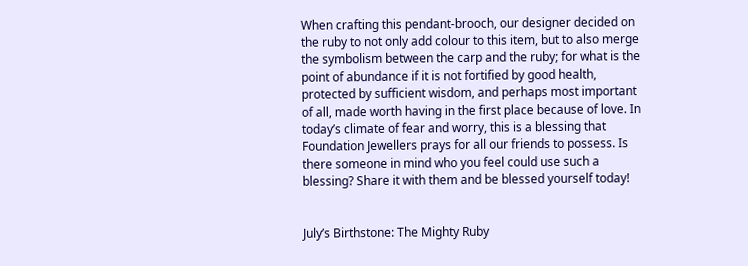When crafting this pendant-brooch, our designer decided on the ruby to not only add colour to this item, but to also merge the symbolism between the carp and the ruby; for what is the point of abundance if it is not fortified by good health, protected by sufficient wisdom, and perhaps most important of all, made worth having in the first place because of love. In today’s climate of fear and worry, this is a blessing that Foundation Jewellers prays for all our friends to possess. Is there someone in mind who you feel could use such a blessing? Share it with them and be blessed yourself today!


July’s Birthstone: The Mighty Ruby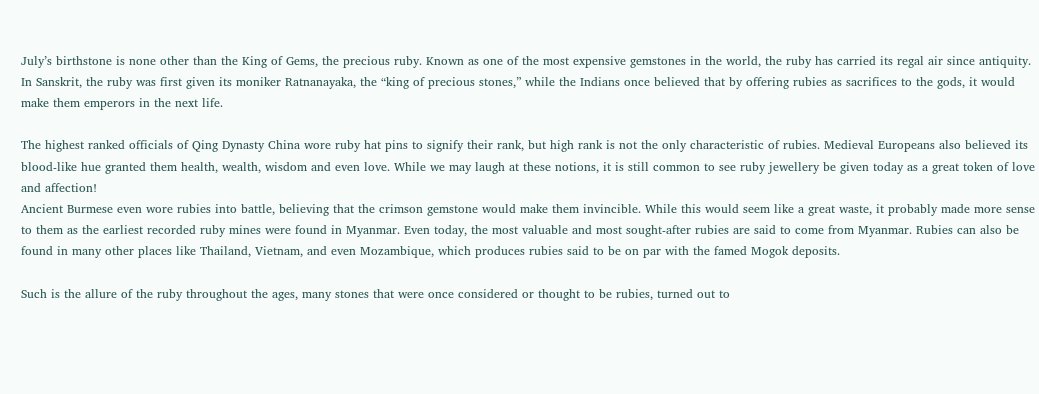July’s birthstone is none other than the King of Gems, the precious ruby. Known as one of the most expensive gemstones in the world, the ruby has carried its regal air since antiquity. In Sanskrit, the ruby was first given its moniker Ratnanayaka, the “king of precious stones,” while the Indians once believed that by offering rubies as sacrifices to the gods, it would make them emperors in the next life.

The highest ranked officials of Qing Dynasty China wore ruby hat pins to signify their rank, but high rank is not the only characteristic of rubies. Medieval Europeans also believed its blood-like hue granted them health, wealth, wisdom and even love. While we may laugh at these notions, it is still common to see ruby jewellery be given today as a great token of love and affection!
Ancient Burmese even wore rubies into battle, believing that the crimson gemstone would make them invincible. While this would seem like a great waste, it probably made more sense to them as the earliest recorded ruby mines were found in Myanmar. Even today, the most valuable and most sought-after rubies are said to come from Myanmar. Rubies can also be found in many other places like Thailand, Vietnam, and even Mozambique, which produces rubies said to be on par with the famed Mogok deposits.

Such is the allure of the ruby throughout the ages, many stones that were once considered or thought to be rubies, turned out to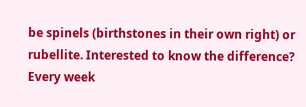be spinels (birthstones in their own right) or rubellite. Interested to know the difference? Every week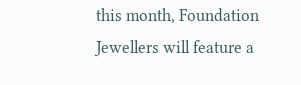this month, Foundation Jewellers will feature a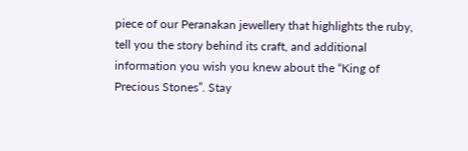piece of our Peranakan jewellery that highlights the ruby, tell you the story behind its craft, and additional information you wish you knew about the “King of Precious Stones”. Stay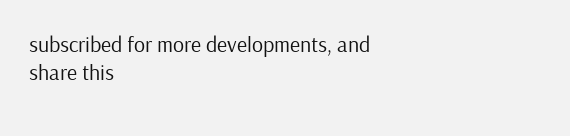subscribed for more developments, and share this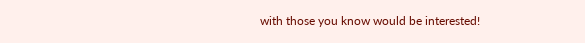with those you know would be interested!